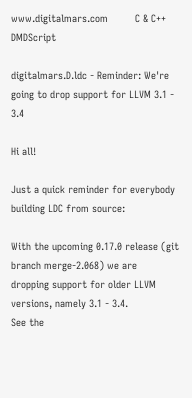www.digitalmars.com         C & C++   DMDScript

digitalmars.D.ldc - Reminder: We're going to drop support for LLVM 3.1 - 3.4

Hi all!

Just a quick reminder for everybody building LDC from source:

With the upcoming 0.17.0 release (git branch merge-2.068) we are
dropping support for older LLVM versions, namely 3.1 - 3.4.
See the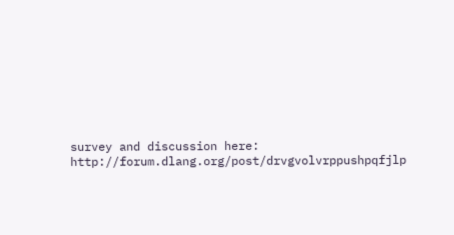survey and discussion here:
http://forum.dlang.org/post/drvgvolvrppushpqfjlp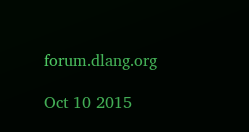forum.dlang.org

Oct 10 2015